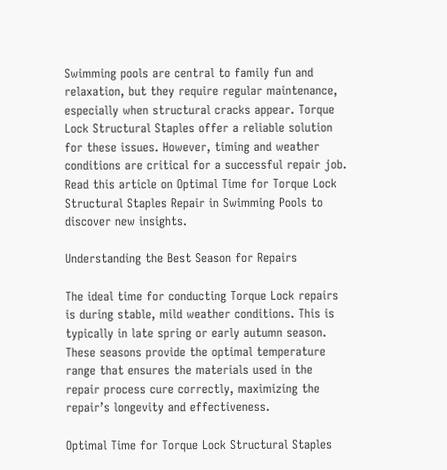Swimming pools are central to family fun and relaxation, but they require regular maintenance, especially when structural cracks appear. Torque Lock Structural Staples offer a reliable solution for these issues. However, timing and weather conditions are critical for a successful repair job. Read this article on Optimal Time for Torque Lock Structural Staples Repair in Swimming Pools to discover new insights.

Understanding the Best Season for Repairs

The ideal time for conducting Torque Lock repairs is during stable, mild weather conditions. This is typically in late spring or early autumn season. These seasons provide the optimal temperature range that ensures the materials used in the repair process cure correctly, maximizing the repair’s longevity and effectiveness.

Optimal Time for Torque Lock Structural Staples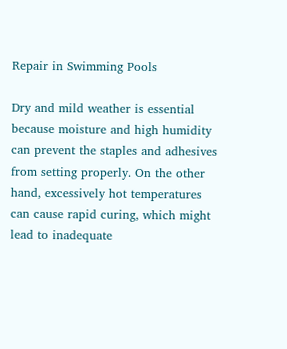Repair in Swimming Pools

Dry and mild weather is essential because moisture and high humidity can prevent the staples and adhesives from setting properly. On the other hand, excessively hot temperatures can cause rapid curing, which might lead to inadequate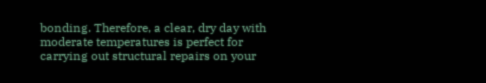bonding. Therefore, a clear, dry day with moderate temperatures is perfect for carrying out structural repairs on your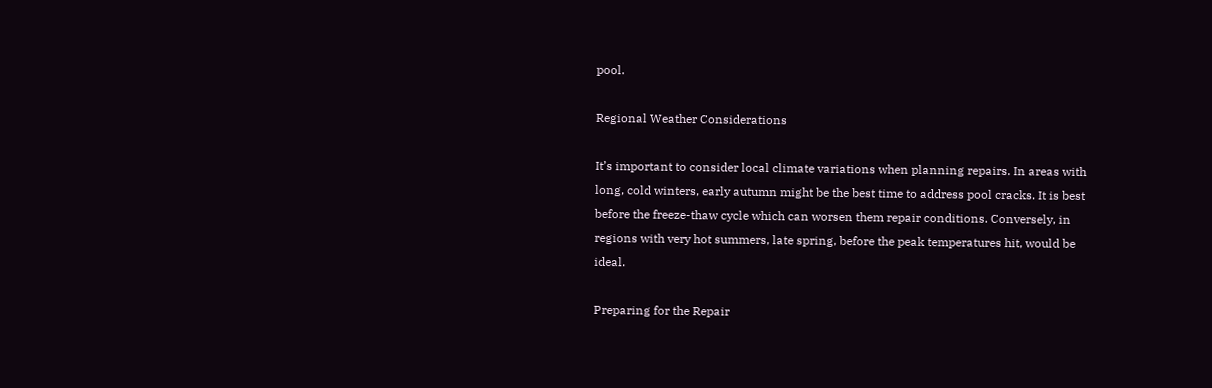pool.

Regional Weather Considerations

It’s important to consider local climate variations when planning repairs. In areas with long, cold winters, early autumn might be the best time to address pool cracks. It is best before the freeze-thaw cycle which can worsen them repair conditions. Conversely, in regions with very hot summers, late spring, before the peak temperatures hit, would be ideal.

Preparing for the Repair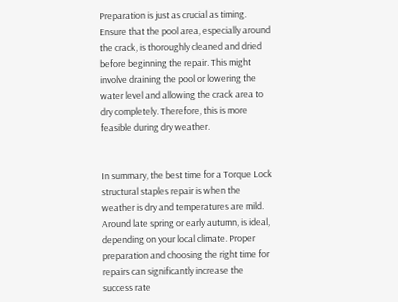Preparation is just as crucial as timing. Ensure that the pool area, especially around the crack, is thoroughly cleaned and dried before beginning the repair. This might involve draining the pool or lowering the water level and allowing the crack area to dry completely. Therefore, this is more feasible during dry weather.


In summary, the best time for a Torque Lock structural staples repair is when the weather is dry and temperatures are mild. Around late spring or early autumn, is ideal, depending on your local climate. Proper preparation and choosing the right time for repairs can significantly increase the success rate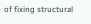of fixing structural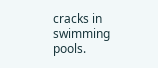cracks in swimming pools.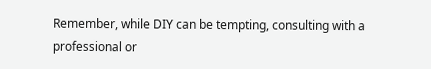Remember, while DIY can be tempting, consulting with a professional or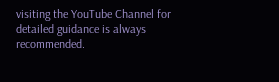visiting the YouTube Channel for detailed guidance is always recommended.